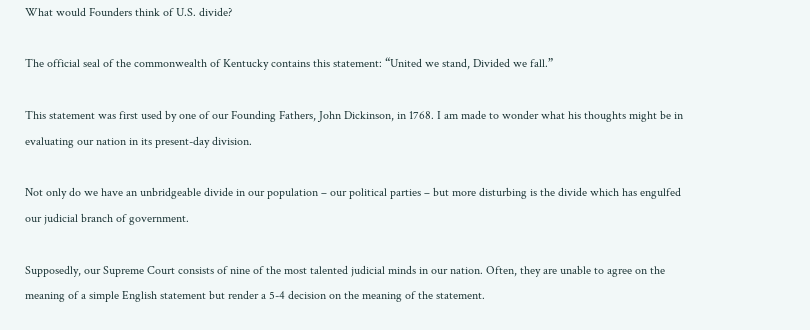What would Founders think of U.S. divide?

The official seal of the commonwealth of Kentucky contains this statement: “United we stand, Divided we fall.”

This statement was first used by one of our Founding Fathers, John Dickinson, in 1768. I am made to wonder what his thoughts might be in evaluating our nation in its present-day division.

Not only do we have an unbridgeable divide in our population – our political parties – but more disturbing is the divide which has engulfed our judicial branch of government.

Supposedly, our Supreme Court consists of nine of the most talented judicial minds in our nation. Often, they are unable to agree on the meaning of a simple English statement but render a 5-4 decision on the meaning of the statement.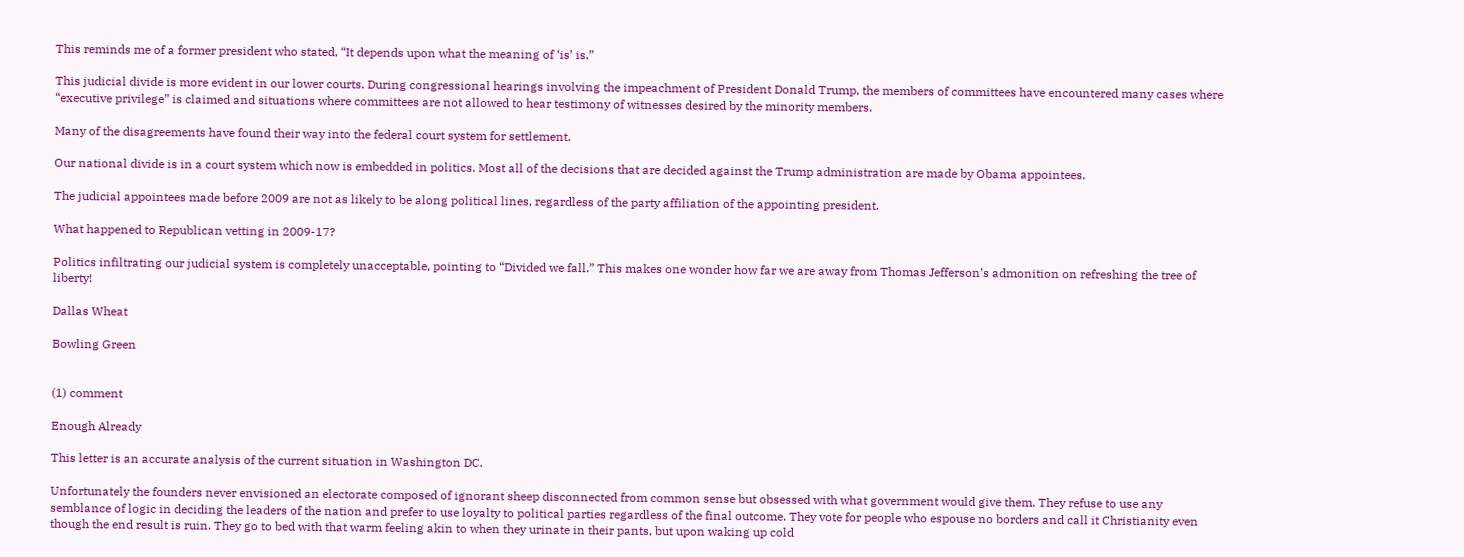This reminds me of a former president who stated, “It depends upon what the meaning of ‘is’ is.”

This judicial divide is more evident in our lower courts. During congressional hearings involving the impeachment of President Donald Trump, the members of committees have encountered many cases where “executive privilege” is claimed and situations where committees are not allowed to hear testimony of witnesses desired by the minority members.

Many of the disagreements have found their way into the federal court system for settlement.

Our national divide is in a court system which now is embedded in politics. Most all of the decisions that are decided against the Trump administration are made by Obama appointees.

The judicial appointees made before 2009 are not as likely to be along political lines, regardless of the party affiliation of the appointing president.

What happened to Republican vetting in 2009-17?

Politics infiltrating our judicial system is completely unacceptable, pointing to “Divided we fall.” This makes one wonder how far we are away from Thomas Jefferson’s admonition on refreshing the tree of liberty!

Dallas Wheat

Bowling Green


(1) comment

Enough Already

This letter is an accurate analysis of the current situation in Washington DC.

Unfortunately the founders never envisioned an electorate composed of ignorant sheep disconnected from common sense but obsessed with what government would give them. They refuse to use any semblance of logic in deciding the leaders of the nation and prefer to use loyalty to political parties regardless of the final outcome. They vote for people who espouse no borders and call it Christianity even though the end result is ruin. They go to bed with that warm feeling akin to when they urinate in their pants, but upon waking up cold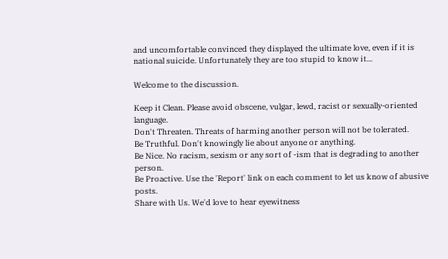and uncomfortable convinced they displayed the ultimate love, even if it is national suicide. Unfortunately they are too stupid to know it...

Welcome to the discussion.

Keep it Clean. Please avoid obscene, vulgar, lewd, racist or sexually-oriented language.
Don't Threaten. Threats of harming another person will not be tolerated.
Be Truthful. Don't knowingly lie about anyone or anything.
Be Nice. No racism, sexism or any sort of -ism that is degrading to another person.
Be Proactive. Use the 'Report' link on each comment to let us know of abusive posts.
Share with Us. We'd love to hear eyewitness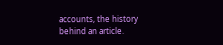accounts, the history behind an article.